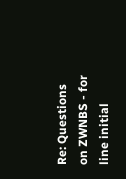Re: Questions on ZWNBS - for line initial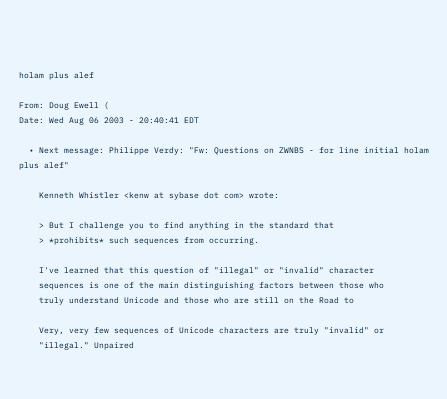holam plus alef

From: Doug Ewell (
Date: Wed Aug 06 2003 - 20:40:41 EDT

  • Next message: Philippe Verdy: "Fw: Questions on ZWNBS - for line initial holam plus alef"

    Kenneth Whistler <kenw at sybase dot com> wrote:

    > But I challenge you to find anything in the standard that
    > *prohibits* such sequences from occurring.

    I've learned that this question of "illegal" or "invalid" character
    sequences is one of the main distinguishing factors between those who
    truly understand Unicode and those who are still on the Road to

    Very, very few sequences of Unicode characters are truly "invalid" or
    "illegal." Unpaired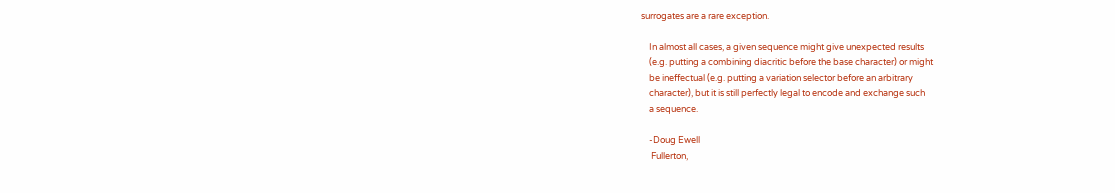surrogates are a rare exception.

    In almost all cases, a given sequence might give unexpected results
    (e.g. putting a combining diacritic before the base character) or might
    be ineffectual (e.g. putting a variation selector before an arbitrary
    character), but it is still perfectly legal to encode and exchange such
    a sequence.

    -Doug Ewell
     Fullerton,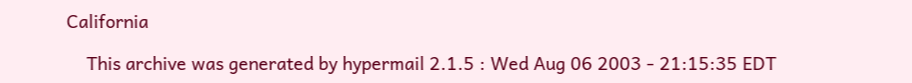California

    This archive was generated by hypermail 2.1.5 : Wed Aug 06 2003 - 21:15:35 EDT